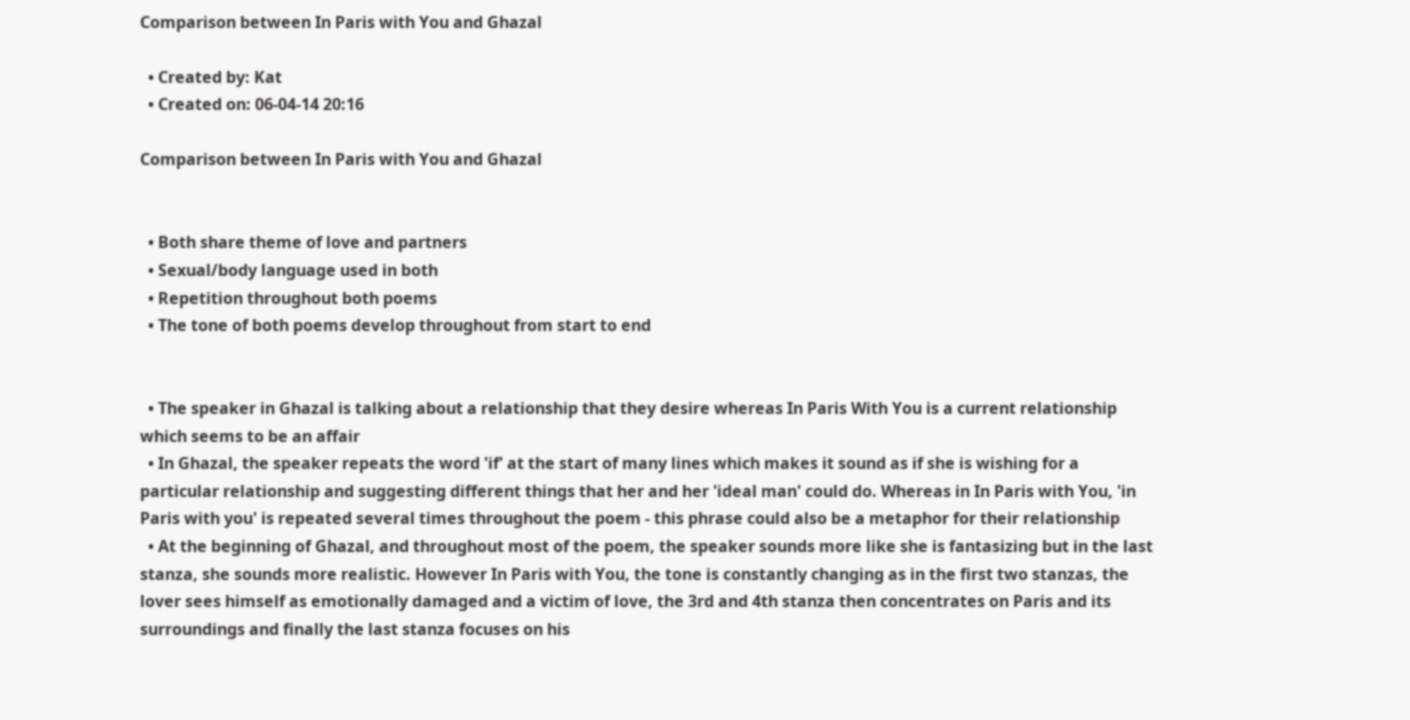Comparison between In Paris with You and Ghazal

  • Created by: Kat
  • Created on: 06-04-14 20:16

Comparison between In Paris with You and Ghazal


  • Both share theme of love and partners
  • Sexual/body language used in both
  • Repetition throughout both poems
  • The tone of both poems develop throughout from start to end


  • The speaker in Ghazal is talking about a relationship that they desire whereas In Paris With You is a current relationship which seems to be an affair
  • In Ghazal, the speaker repeats the word 'if' at the start of many lines which makes it sound as if she is wishing for a particular relationship and suggesting different things that her and her 'ideal man' could do. Whereas in In Paris with You, 'in Paris with you' is repeated several times throughout the poem - this phrase could also be a metaphor for their relationship
  • At the beginning of Ghazal, and throughout most of the poem, the speaker sounds more like she is fantasizing but in the last stanza, she sounds more realistic. However In Paris with You, the tone is constantly changing as in the first two stanzas, the lover sees himself as emotionally damaged and a victim of love, the 3rd and 4th stanza then concentrates on Paris and its surroundings and finally the last stanza focuses on his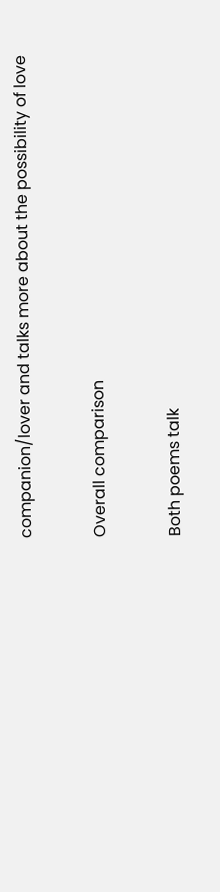companion/lover and talks more about the possibility of love

Overall comparison

Both poems talk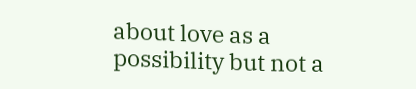about love as a possibility but not a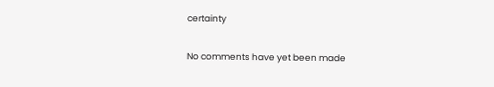certainty


No comments have yet been made